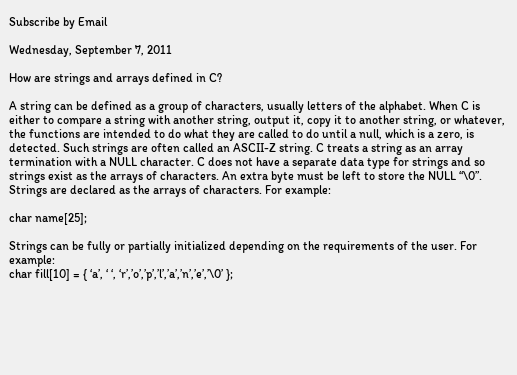Subscribe by Email

Wednesday, September 7, 2011

How are strings and arrays defined in C?

A string can be defined as a group of characters, usually letters of the alphabet. When C is either to compare a string with another string, output it, copy it to another string, or whatever, the functions are intended to do what they are called to do until a null, which is a zero, is detected. Such strings are often called an ASCII-Z string. C treats a string as an array termination with a NULL character. C does not have a separate data type for strings and so strings exist as the arrays of characters. An extra byte must be left to store the NULL “\0”. Strings are declared as the arrays of characters. For example:

char name[25];

Strings can be fully or partially initialized depending on the requirements of the user. For example:
char fill[10] = { ‘a’, ‘ ‘, ‘r’,’o’,’p’,’l’,’a’,’n’,’e’,’\0’ };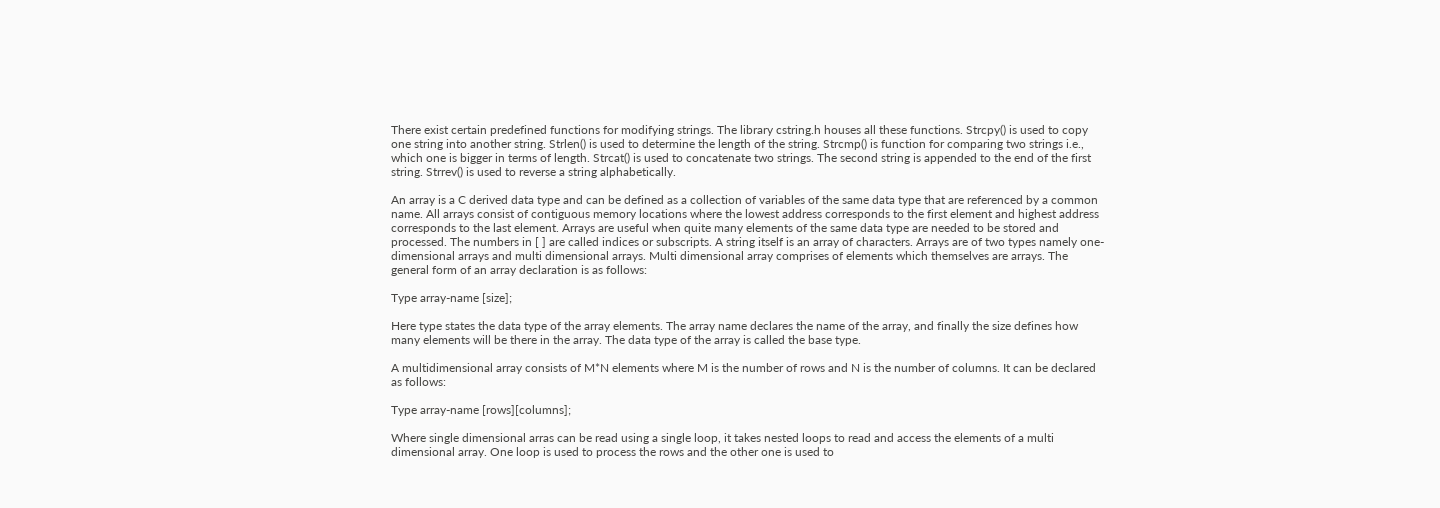There exist certain predefined functions for modifying strings. The library cstring.h houses all these functions. Strcpy() is used to copy one string into another string. Strlen() is used to determine the length of the string. Strcmp() is function for comparing two strings i.e., which one is bigger in terms of length. Strcat() is used to concatenate two strings. The second string is appended to the end of the first string. Strrev() is used to reverse a string alphabetically.

An array is a C derived data type and can be defined as a collection of variables of the same data type that are referenced by a common name. All arrays consist of contiguous memory locations where the lowest address corresponds to the first element and highest address corresponds to the last element. Arrays are useful when quite many elements of the same data type are needed to be stored and processed. The numbers in [ ] are called indices or subscripts. A string itself is an array of characters. Arrays are of two types namely one- dimensional arrays and multi dimensional arrays. Multi dimensional array comprises of elements which themselves are arrays. The general form of an array declaration is as follows:

Type array-name [size];

Here type states the data type of the array elements. The array name declares the name of the array, and finally the size defines how many elements will be there in the array. The data type of the array is called the base type.

A multidimensional array consists of M*N elements where M is the number of rows and N is the number of columns. It can be declared as follows:

Type array-name [rows][columns];

Where single dimensional arras can be read using a single loop, it takes nested loops to read and access the elements of a multi dimensional array. One loop is used to process the rows and the other one is used to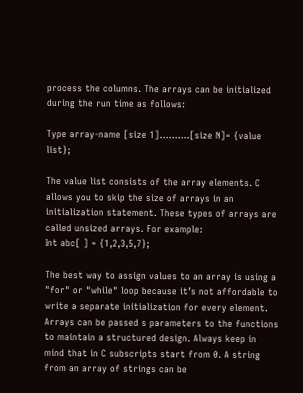process the columns. The arrays can be initialized during the run time as follows:

Type array-name [size 1]……….[size N]= {value list};

The value list consists of the array elements. C allows you to skip the size of arrays in an initialization statement. These types of arrays are called unsized arrays. For example:
Int abc[ ] = {1,2,3,5,7};

The best way to assign values to an array is using a "for" or "while" loop because it’s not affordable to write a separate initialization for every element. Arrays can be passed s parameters to the functions to maintain a structured design. Always keep in mind that in C subscripts start from 0. A string from an array of strings can be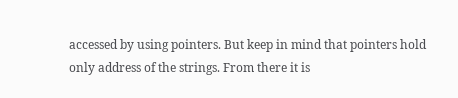accessed by using pointers. But keep in mind that pointers hold only address of the strings. From there it is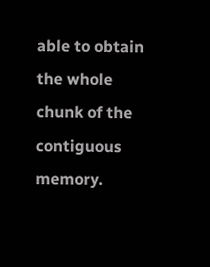able to obtain the whole chunk of the contiguous memory.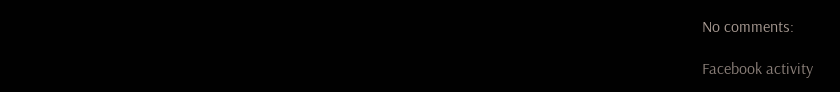No comments:

Facebook activity